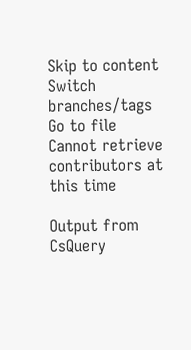Skip to content
Switch branches/tags
Go to file
Cannot retrieve contributors at this time

Output from CsQuery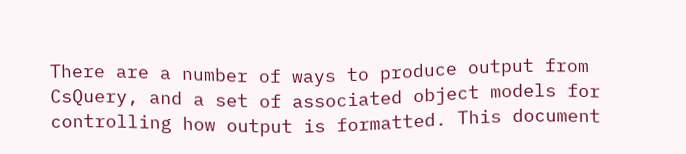There are a number of ways to produce output from CsQuery, and a set of associated object models for controlling how output is formatted. This document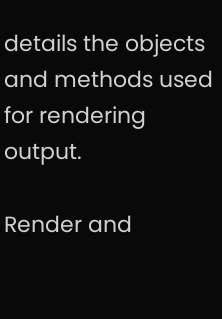details the objects and methods used for rendering output.

Render and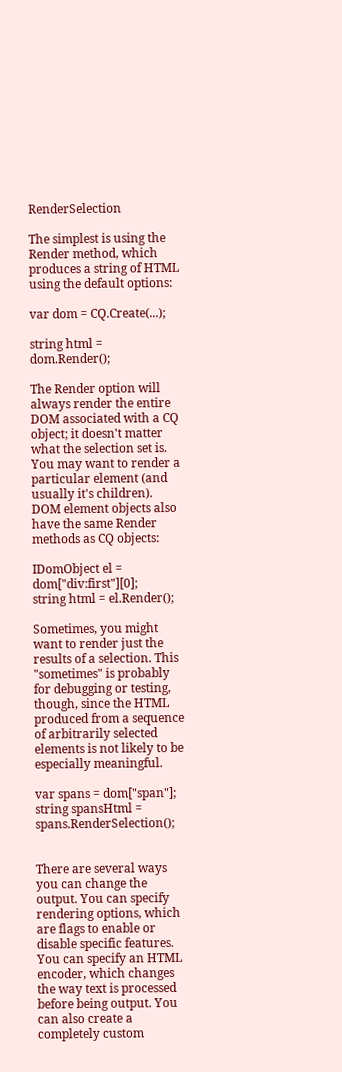RenderSelection

The simplest is using the Render method, which produces a string of HTML using the default options:

var dom = CQ.Create(...);

string html = dom.Render();

The Render option will always render the entire DOM associated with a CQ object; it doesn't matter what the selection set is. You may want to render a particular element (and usually it's children). DOM element objects also have the same Render methods as CQ objects:

IDomObject el = dom["div:first"][0];
string html = el.Render();

Sometimes, you might want to render just the results of a selection. This "sometimes" is probably for debugging or testing, though, since the HTML produced from a sequence of arbitrarily selected elements is not likely to be especially meaningful.

var spans = dom["span"];
string spansHtml = spans.RenderSelection();


There are several ways you can change the output. You can specify rendering options, which are flags to enable or disable specific features. You can specify an HTML encoder, which changes the way text is processed before being output. You can also create a completely custom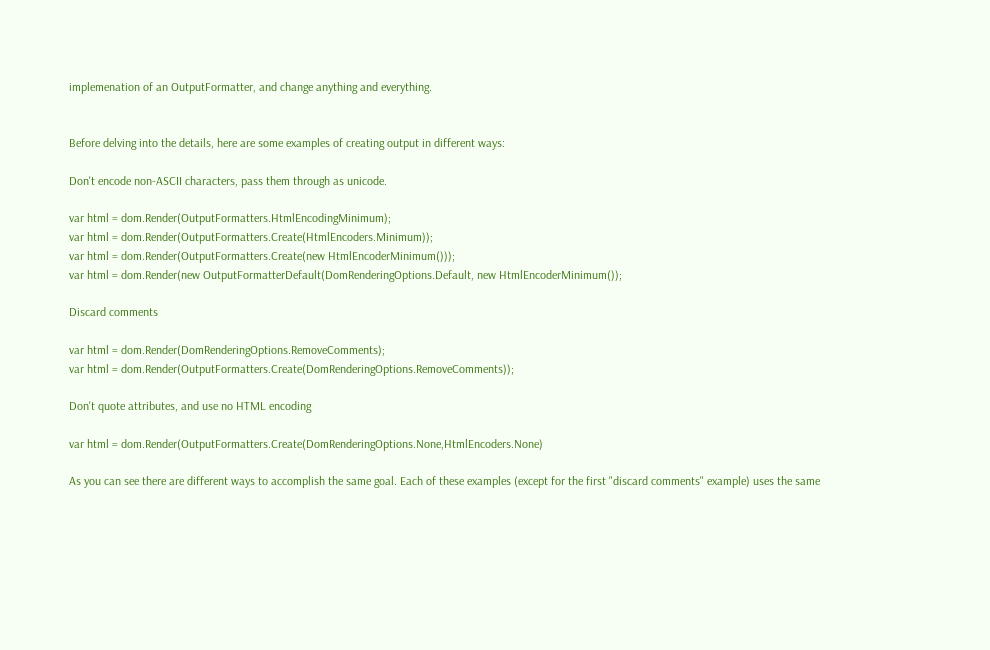implemenation of an OutputFormatter, and change anything and everything.


Before delving into the details, here are some examples of creating output in different ways:

Don't encode non-ASCII characters, pass them through as unicode.

var html = dom.Render(OutputFormatters.HtmlEncodingMinimum);
var html = dom.Render(OutputFormatters.Create(HtmlEncoders.Minimum));
var html = dom.Render(OutputFormatters.Create(new HtmlEncoderMinimum()));
var html = dom.Render(new OutputFormatterDefault(DomRenderingOptions.Default, new HtmlEncoderMinimum());

Discard comments

var html = dom.Render(DomRenderingOptions.RemoveComments);
var html = dom.Render(OutputFormatters.Create(DomRenderingOptions.RemoveComments));

Don't quote attributes, and use no HTML encoding

var html = dom.Render(OutputFormatters.Create(DomRenderingOptions.None,HtmlEncoders.None)

As you can see there are different ways to accomplish the same goal. Each of these examples (except for the first "discard comments" example) uses the same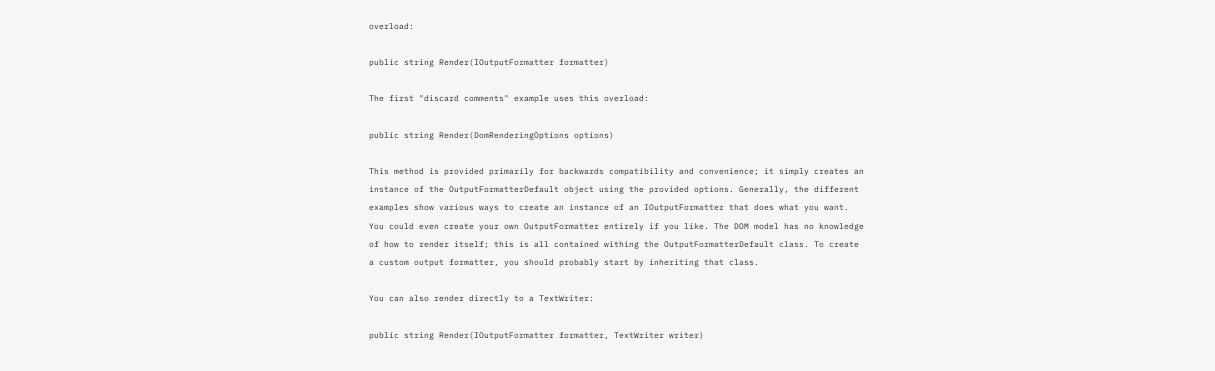overload:

public string Render(IOutputFormatter formatter)

The first "discard comments" example uses this overload:

public string Render(DomRenderingOptions options)

This method is provided primarily for backwards compatibility and convenience; it simply creates an instance of the OutputFormatterDefault object using the provided options. Generally, the different examples show various ways to create an instance of an IOutputFormatter that does what you want. You could even create your own OutputFormatter entirely if you like. The DOM model has no knowledge of how to render itself; this is all contained withing the OutputFormatterDefault class. To create a custom output formatter, you should probably start by inheriting that class.

You can also render directly to a TextWriter:

public string Render(IOutputFormatter formatter, TextWriter writer)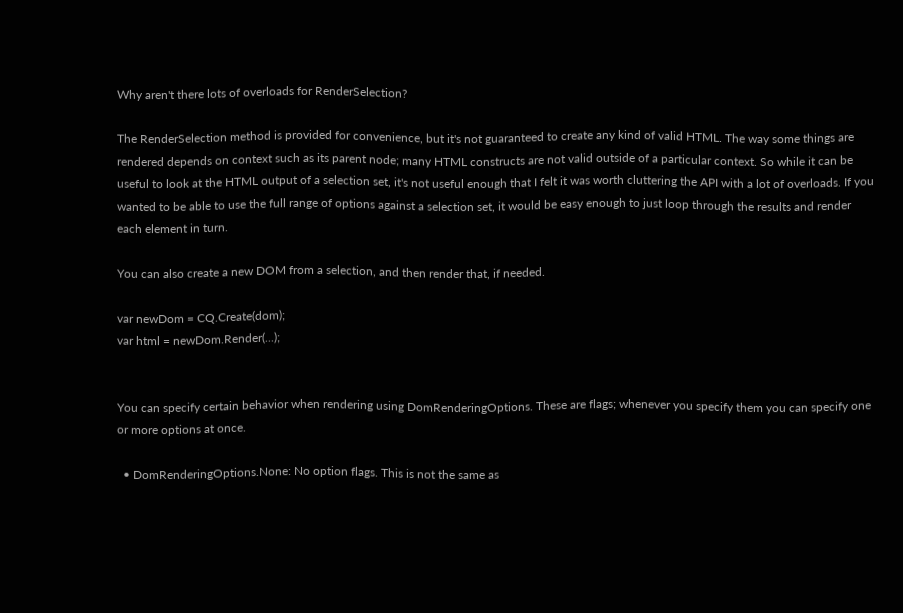Why aren't there lots of overloads for RenderSelection?

The RenderSelection method is provided for convenience, but it's not guaranteed to create any kind of valid HTML. The way some things are rendered depends on context such as its parent node; many HTML constructs are not valid outside of a particular context. So while it can be useful to look at the HTML output of a selection set, it's not useful enough that I felt it was worth cluttering the API with a lot of overloads. If you wanted to be able to use the full range of options against a selection set, it would be easy enough to just loop through the results and render each element in turn.

You can also create a new DOM from a selection, and then render that, if needed.

var newDom = CQ.Create(dom);
var html = newDom.Render(...);


You can specify certain behavior when rendering using DomRenderingOptions. These are flags; whenever you specify them you can specify one or more options at once.

  • DomRenderingOptions.None: No option flags. This is not the same as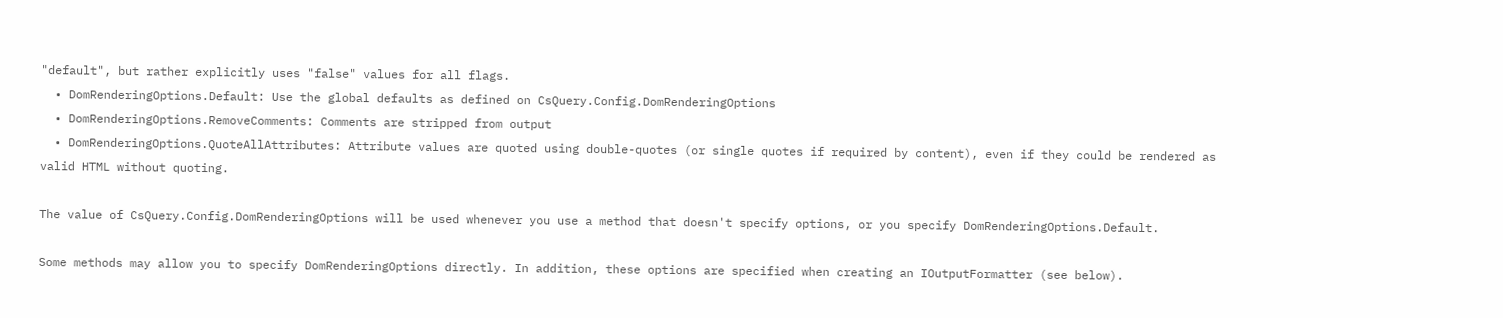"default", but rather explicitly uses "false" values for all flags.
  • DomRenderingOptions.Default: Use the global defaults as defined on CsQuery.Config.DomRenderingOptions
  • DomRenderingOptions.RemoveComments: Comments are stripped from output
  • DomRenderingOptions.QuoteAllAttributes: Attribute values are quoted using double-quotes (or single quotes if required by content), even if they could be rendered as valid HTML without quoting.

The value of CsQuery.Config.DomRenderingOptions will be used whenever you use a method that doesn't specify options, or you specify DomRenderingOptions.Default.

Some methods may allow you to specify DomRenderingOptions directly. In addition, these options are specified when creating an IOutputFormatter (see below).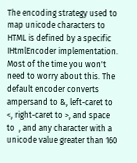The encoding strategy used to map unicode characters to HTML is defined by a specific IHtmlEncoder implementation. Most of the time you won't need to worry about this. The default encoder converts ampersand to &, left-caret to <, right-caret to >, and space to  , and any character with a unicode value greater than 160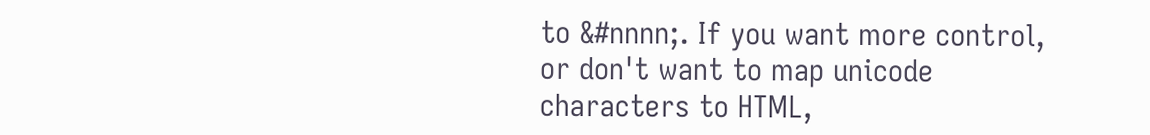to &#nnnn;. If you want more control, or don't want to map unicode characters to HTML,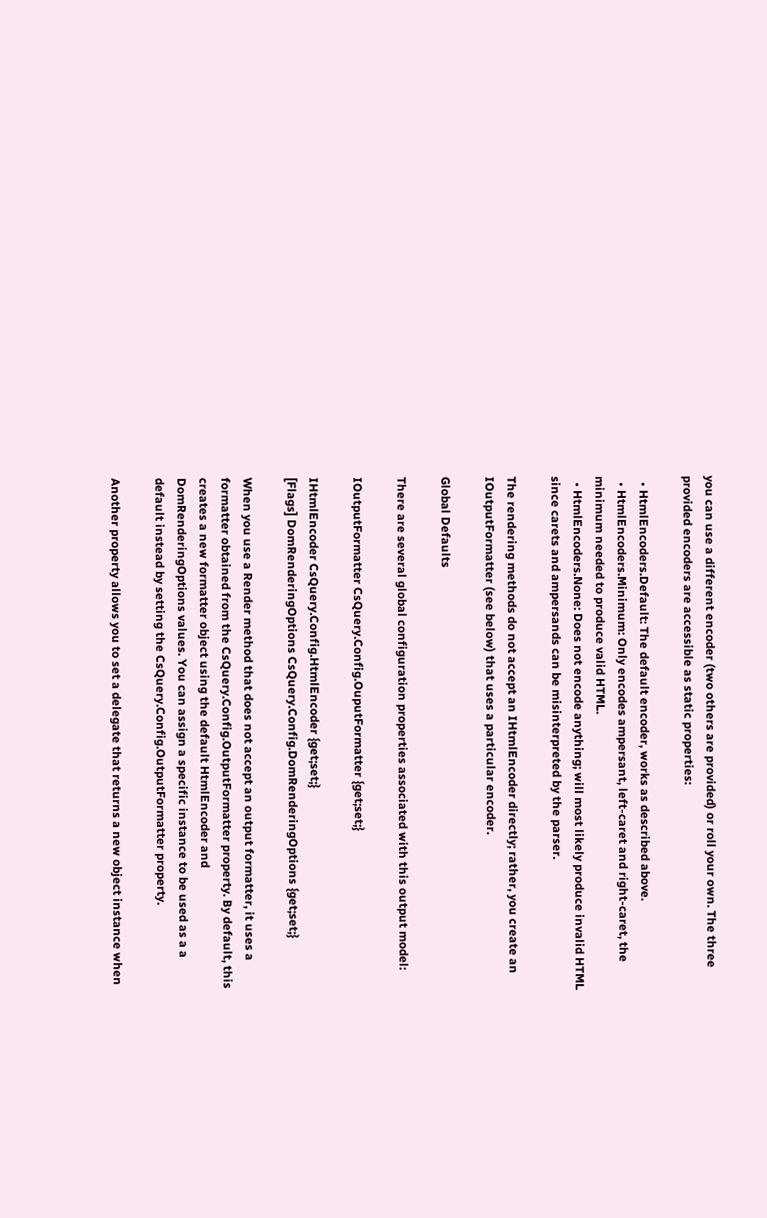you can use a different encoder (two others are provided) or roll your own. The three provided encoders are accessible as static properties:

  • HtmlEncoders.Default: The default encoder, works as described above.
  • HtmlEncoders.Minimum: Only encodes ampersant, left-caret and right-caret, the minimum needed to produce valid HTML.
  • HtmlEncoders.None: Does not encode anything; will most likely produce invalid HTML since carets and ampersands can be misinterpreted by the parser.

The rendering methods do not accept an IHtmlEncoder directly; rather, you create an IOutputFormatter (see below) that uses a particular encoder.

Global Defaults

There are several global configuration properties associated with this output model:

IOutputFormatter CsQuery.Config.OuputFormatter {get;set;}

IHtmlEncoder CsQuery.Config.HtmlEncoder {get;set;}
[Flags] DomRenderingOptions CsQuery.Config.DomRenderingOptions {get;set;}

When you use a Render method that does not accept an output formatter, it uses a formatter obtained from the CsQuery.Config.OutputFormatter property. By default, this creates a new formatter object using the default HtmlEncoder and DomRenderingOptions values. You can assign a specific instance to be used as a a default instead by setting the CsQuery.Config.OutputFormatter property.

Another property allows you to set a delegate that returns a new object instance when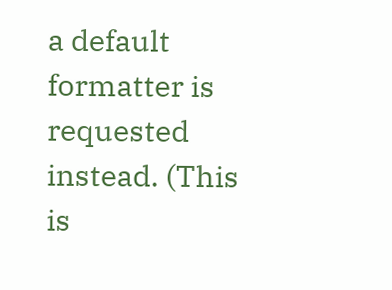a default formatter is requested instead. (This is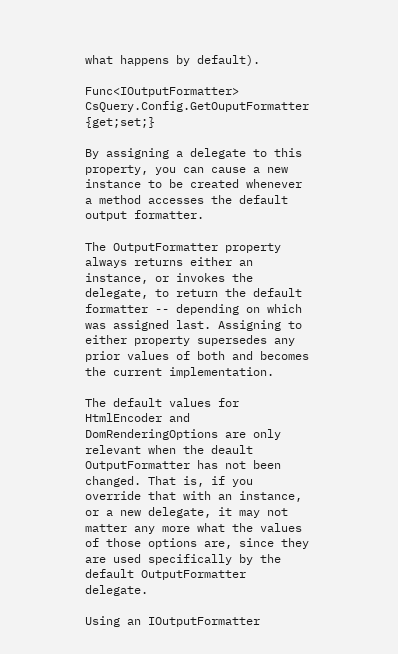what happens by default).

Func<IOutputFormatter> CsQuery.Config.GetOuputFormatter {get;set;}

By assigning a delegate to this property, you can cause a new instance to be created whenever a method accesses the default output formatter.

The OutputFormatter property always returns either an instance, or invokes the delegate, to return the default formatter -- depending on which was assigned last. Assigning to either property supersedes any prior values of both and becomes the current implementation.

The default values for HtmlEncoder and DomRenderingOptions are only relevant when the deault OutputFormatter has not been changed. That is, if you override that with an instance, or a new delegate, it may not matter any more what the values of those options are, since they are used specifically by the default OutputFormatter delegate.

Using an IOutputFormatter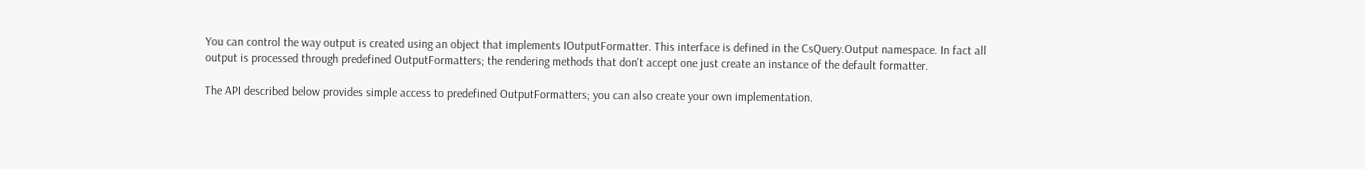You can control the way output is created using an object that implements IOutputFormatter. This interface is defined in the CsQuery.Output namespace. In fact all output is processed through predefined OutputFormatters; the rendering methods that don't accept one just create an instance of the default formatter.

The API described below provides simple access to predefined OutputFormatters; you can also create your own implementation.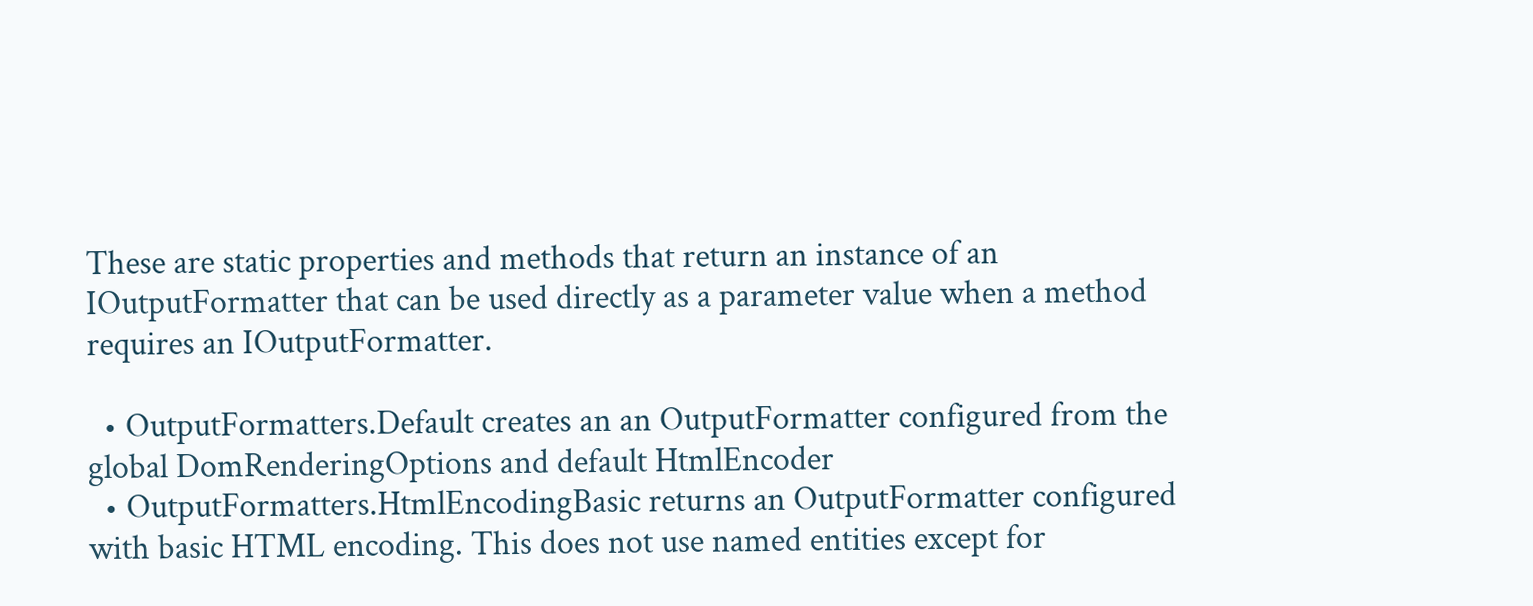These are static properties and methods that return an instance of an IOutputFormatter that can be used directly as a parameter value when a method requires an IOutputFormatter.

  • OutputFormatters.Default creates an an OutputFormatter configured from the global DomRenderingOptions and default HtmlEncoder
  • OutputFormatters.HtmlEncodingBasic returns an OutputFormatter configured with basic HTML encoding. This does not use named entities except for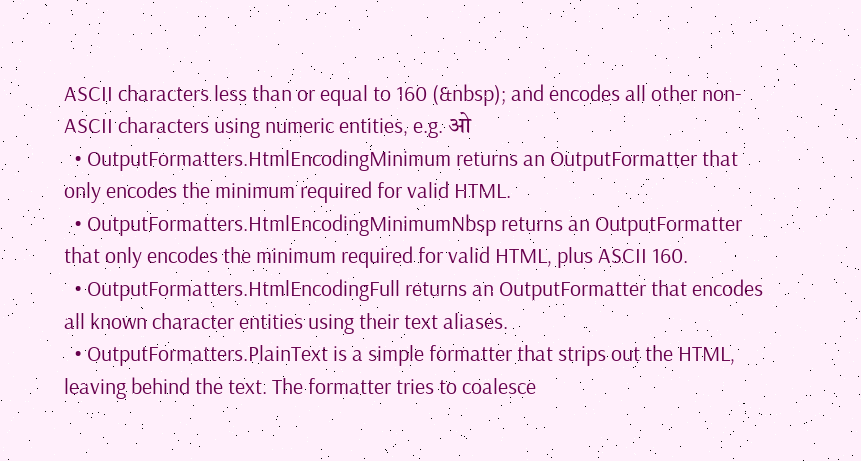ASCII characters less than or equal to 160 (&nbsp); and encodes all other non-ASCII characters using numeric entities, e.g. ओ
  • OutputFormatters.HtmlEncodingMinimum returns an OutputFormatter that only encodes the minimum required for valid HTML.
  • OutputFormatters.HtmlEncodingMinimumNbsp returns an OutputFormatter that only encodes the minimum required for valid HTML, plus ASCII 160.
  • OutputFormatters.HtmlEncodingFull returns an OutputFormatter that encodes all known character entities using their text aliases.
  • OutputFormatters.PlainText is a simple formatter that strips out the HTML, leaving behind the text. The formatter tries to coalesce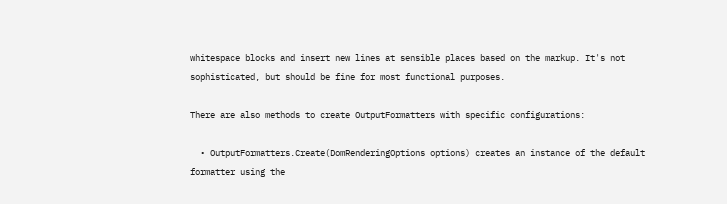whitespace blocks and insert new lines at sensible places based on the markup. It's not sophisticated, but should be fine for most functional purposes.

There are also methods to create OutputFormatters with specific configurations:

  • OutputFormatters.Create(DomRenderingOptions options) creates an instance of the default formatter using the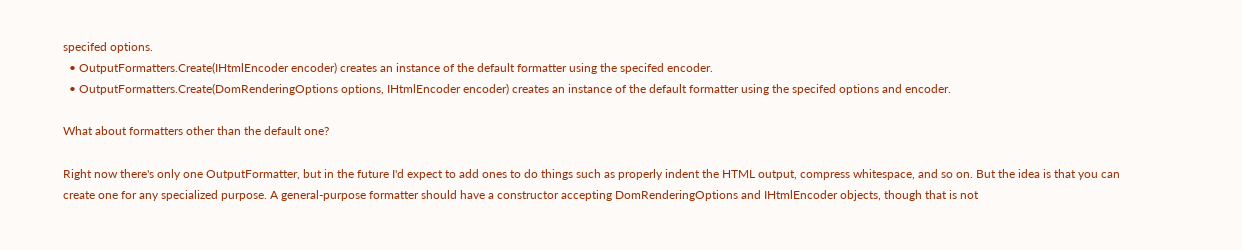specifed options.
  • OutputFormatters.Create(IHtmlEncoder encoder) creates an instance of the default formatter using the specifed encoder.
  • OutputFormatters.Create(DomRenderingOptions options, IHtmlEncoder encoder) creates an instance of the default formatter using the specifed options and encoder.

What about formatters other than the default one?

Right now there's only one OutputFormatter, but in the future I'd expect to add ones to do things such as properly indent the HTML output, compress whitespace, and so on. But the idea is that you can create one for any specialized purpose. A general-purpose formatter should have a constructor accepting DomRenderingOptions and IHtmlEncoder objects, though that is not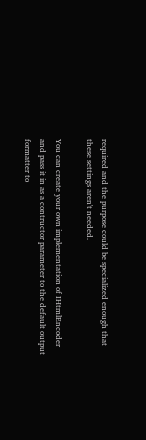required and the purpose could be specialized enough that these settings aren't needed.

You can create your own implementation of IHtmlEncoder and pass it in as a contructor parameter to the default output formatter to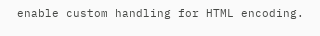enable custom handling for HTML encoding.